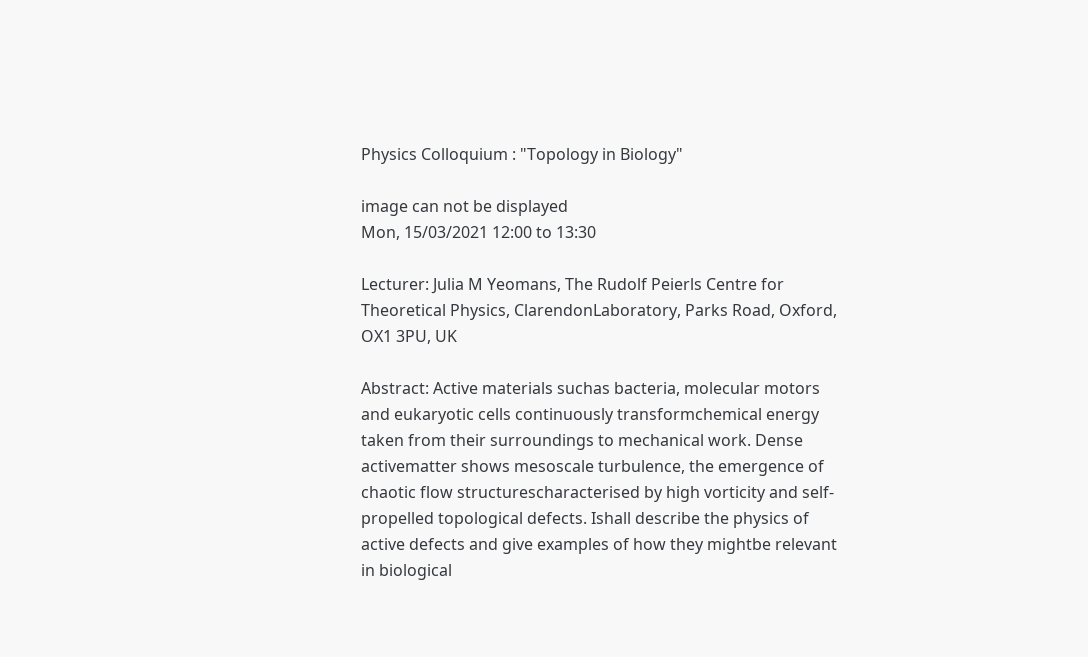Physics Colloquium : "Topology in Biology"

image can not be displayed
Mon, 15/03/2021 12:00 to 13:30

Lecturer: Julia M Yeomans, The Rudolf Peierls Centre for Theoretical Physics, ClarendonLaboratory, Parks Road, Oxford, OX1 3PU, UK

Abstract: Active materials suchas bacteria, molecular motors and eukaryotic cells continuously transformchemical energy taken from their surroundings to mechanical work. Dense activematter shows mesoscale turbulence, the emergence of chaotic flow structurescharacterised by high vorticity and self-propelled topological defects. Ishall describe the physics of active defects and give examples of how they mightbe relevant in biological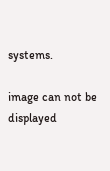systems.

image can not be displayed